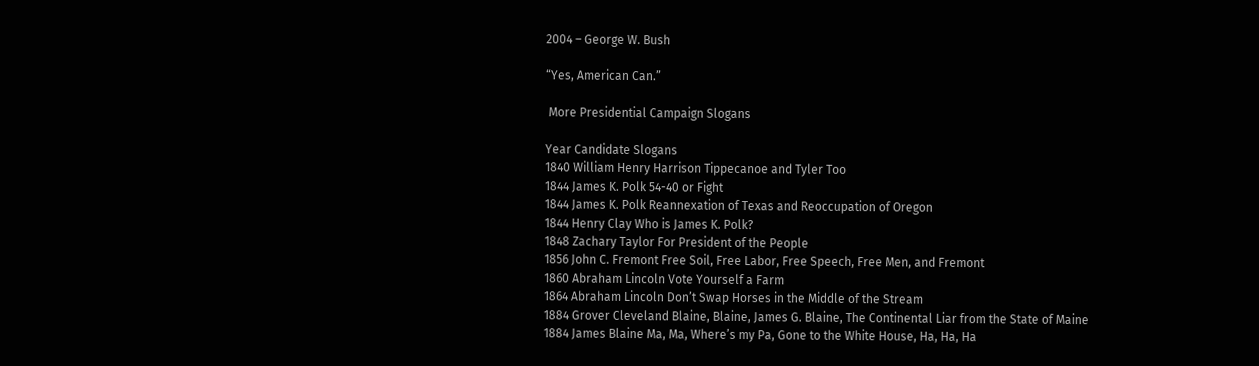2004 – George W. Bush

“Yes, American Can.”

 More Presidential Campaign Slogans

Year Candidate Slogans
1840 William Henry Harrison Tippecanoe and Tyler Too
1844 James K. Polk 54-40 or Fight
1844 James K. Polk Reannexation of Texas and Reoccupation of Oregon
1844 Henry Clay Who is James K. Polk?
1848 Zachary Taylor For President of the People
1856 John C. Fremont Free Soil, Free Labor, Free Speech, Free Men, and Fremont
1860 Abraham Lincoln Vote Yourself a Farm
1864 Abraham Lincoln Don’t Swap Horses in the Middle of the Stream
1884 Grover Cleveland Blaine, Blaine, James G. Blaine, The Continental Liar from the State of Maine
1884 James Blaine Ma, Ma, Where’s my Pa, Gone to the White House, Ha, Ha, Ha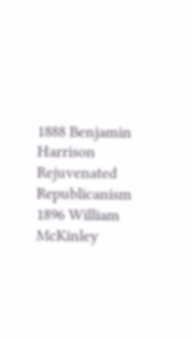1888 Benjamin Harrison Rejuvenated Republicanism
1896 William McKinley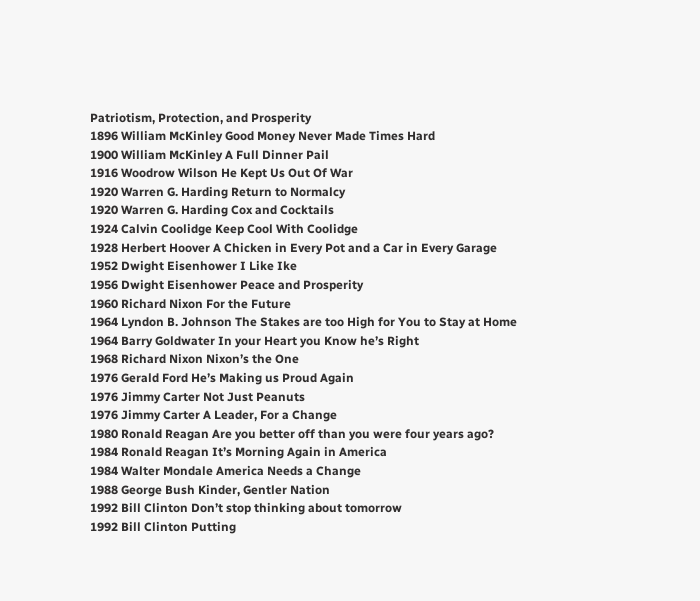Patriotism, Protection, and Prosperity
1896 William McKinley Good Money Never Made Times Hard
1900 William McKinley A Full Dinner Pail
1916 Woodrow Wilson He Kept Us Out Of War
1920 Warren G. Harding Return to Normalcy
1920 Warren G. Harding Cox and Cocktails
1924 Calvin Coolidge Keep Cool With Coolidge
1928 Herbert Hoover A Chicken in Every Pot and a Car in Every Garage
1952 Dwight Eisenhower I Like Ike
1956 Dwight Eisenhower Peace and Prosperity
1960 Richard Nixon For the Future
1964 Lyndon B. Johnson The Stakes are too High for You to Stay at Home
1964 Barry Goldwater In your Heart you Know he’s Right
1968 Richard Nixon Nixon’s the One
1976 Gerald Ford He’s Making us Proud Again
1976 Jimmy Carter Not Just Peanuts
1976 Jimmy Carter A Leader, For a Change
1980 Ronald Reagan Are you better off than you were four years ago?
1984 Ronald Reagan It’s Morning Again in America
1984 Walter Mondale America Needs a Change
1988 George Bush Kinder, Gentler Nation
1992 Bill Clinton Don’t stop thinking about tomorrow
1992 Bill Clinton Putting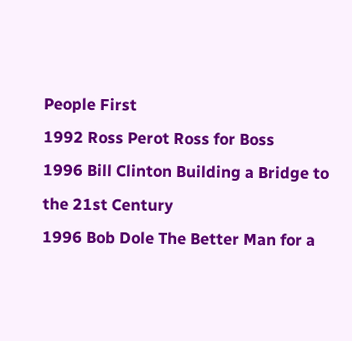People First
1992 Ross Perot Ross for Boss
1996 Bill Clinton Building a Bridge to the 21st Century
1996 Bob Dole The Better Man for a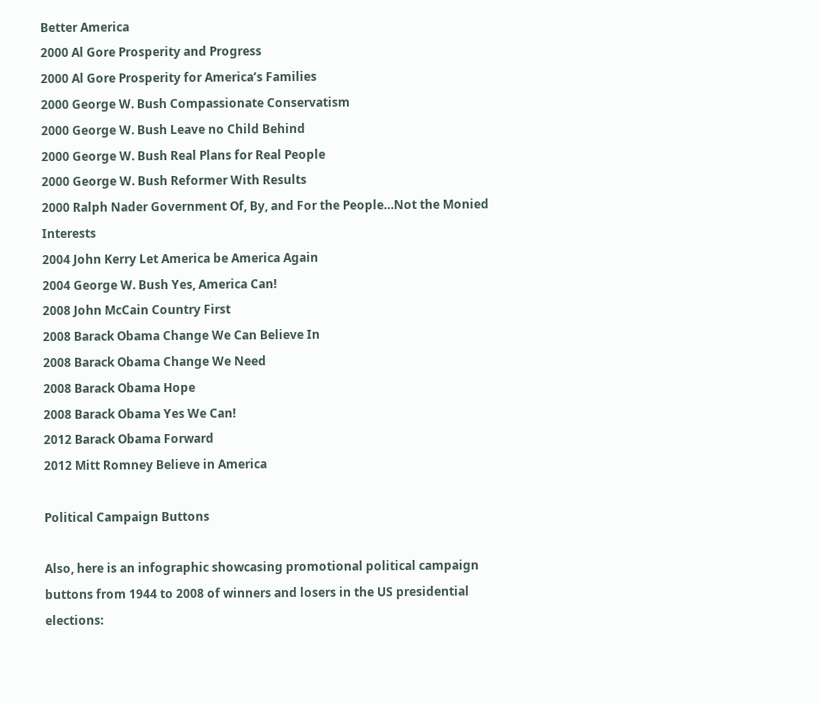Better America
2000 Al Gore Prosperity and Progress
2000 Al Gore Prosperity for America’s Families
2000 George W. Bush Compassionate Conservatism
2000 George W. Bush Leave no Child Behind
2000 George W. Bush Real Plans for Real People
2000 George W. Bush Reformer With Results
2000 Ralph Nader Government Of, By, and For the People…Not the Monied Interests
2004 John Kerry Let America be America Again
2004 George W. Bush Yes, America Can!
2008 John McCain Country First
2008 Barack Obama Change We Can Believe In
2008 Barack Obama Change We Need
2008 Barack Obama Hope
2008 Barack Obama Yes We Can!
2012 Barack Obama Forward
2012 Mitt Romney Believe in America

Political Campaign Buttons

Also, here is an infographic showcasing promotional political campaign buttons from 1944 to 2008 of winners and losers in the US presidential elections: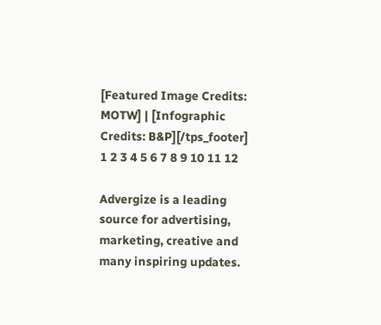[Featured Image Credits: MOTW] | [Infographic Credits: B&P][/tps_footer]
1 2 3 4 5 6 7 8 9 10 11 12

Advergize is a leading source for advertising, marketing, creative and many inspiring updates.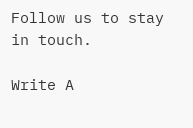Follow us to stay in touch.

Write A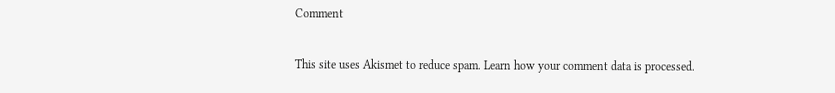Comment

This site uses Akismet to reduce spam. Learn how your comment data is processed.